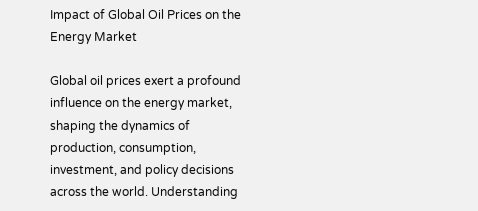Impact of Global Oil Prices on the Energy Market

Global oil prices exert a profound influence on the energy market, shaping the dynamics of production, consumption, investment, and policy decisions across the world. Understanding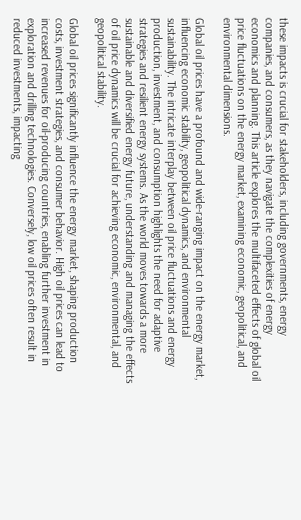these impacts is crucial for stakeholders, including governments, energy companies, and consumers, as they navigate the complexities of energy economics and planning. This article explores the multifaceted effects of global oil price fluctuations on the energy market, examining economic, geopolitical, and environmental dimensions.

Global oil prices have a profound and wide-ranging impact on the energy market, influencing economic stability, geopolitical dynamics, and environmental sustainability. The intricate interplay between oil price fluctuations and energy production, investment, and consumption highlights the need for adaptive strategies and resilient energy systems. As the world moves towards a more sustainable and diversified energy future, understanding and managing the effects of oil price dynamics will be crucial for achieving economic, environmental, and geopolitical stability.

Global oil prices significantly influence the energy market, shaping production costs, investment strategies, and consumer behavior. High oil prices can lead to increased revenues for oil-producing countries, enabling further investment in exploration and drilling technologies. Conversely, low oil prices often result in reduced investments, impacting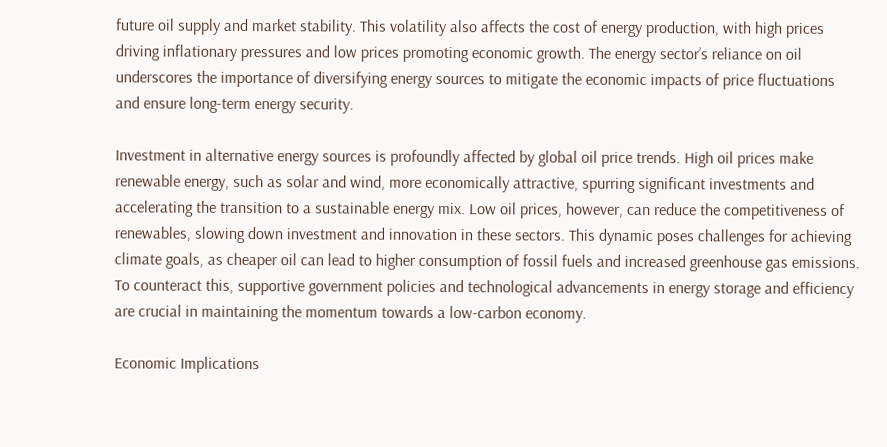future oil supply and market stability. This volatility also affects the cost of energy production, with high prices driving inflationary pressures and low prices promoting economic growth. The energy sector’s reliance on oil underscores the importance of diversifying energy sources to mitigate the economic impacts of price fluctuations and ensure long-term energy security.

Investment in alternative energy sources is profoundly affected by global oil price trends. High oil prices make renewable energy, such as solar and wind, more economically attractive, spurring significant investments and accelerating the transition to a sustainable energy mix. Low oil prices, however, can reduce the competitiveness of renewables, slowing down investment and innovation in these sectors. This dynamic poses challenges for achieving climate goals, as cheaper oil can lead to higher consumption of fossil fuels and increased greenhouse gas emissions. To counteract this, supportive government policies and technological advancements in energy storage and efficiency are crucial in maintaining the momentum towards a low-carbon economy.

Economic Implications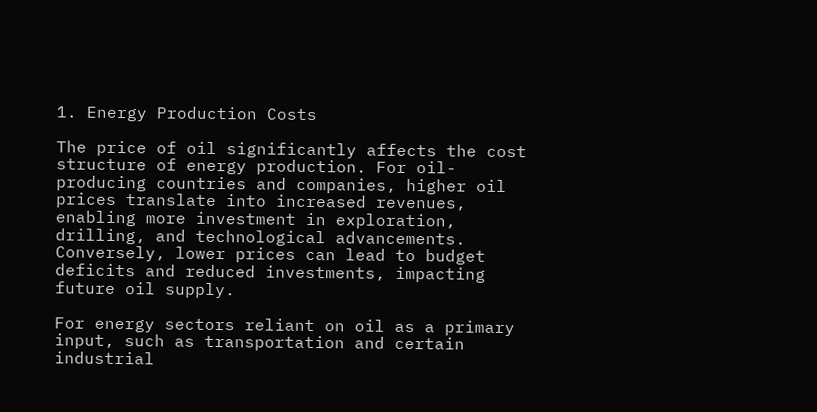1. Energy Production Costs

The price of oil significantly affects the cost structure of energy production. For oil-producing countries and companies, higher oil prices translate into increased revenues, enabling more investment in exploration, drilling, and technological advancements. Conversely, lower prices can lead to budget deficits and reduced investments, impacting future oil supply.

For energy sectors reliant on oil as a primary input, such as transportation and certain industrial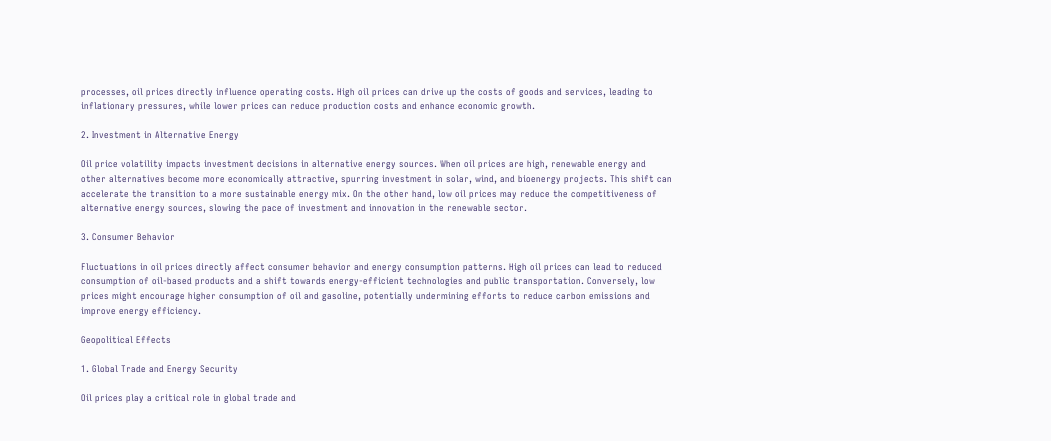processes, oil prices directly influence operating costs. High oil prices can drive up the costs of goods and services, leading to inflationary pressures, while lower prices can reduce production costs and enhance economic growth.

2. Investment in Alternative Energy

Oil price volatility impacts investment decisions in alternative energy sources. When oil prices are high, renewable energy and other alternatives become more economically attractive, spurring investment in solar, wind, and bioenergy projects. This shift can accelerate the transition to a more sustainable energy mix. On the other hand, low oil prices may reduce the competitiveness of alternative energy sources, slowing the pace of investment and innovation in the renewable sector.

3. Consumer Behavior

Fluctuations in oil prices directly affect consumer behavior and energy consumption patterns. High oil prices can lead to reduced consumption of oil-based products and a shift towards energy-efficient technologies and public transportation. Conversely, low prices might encourage higher consumption of oil and gasoline, potentially undermining efforts to reduce carbon emissions and improve energy efficiency.

Geopolitical Effects

1. Global Trade and Energy Security

Oil prices play a critical role in global trade and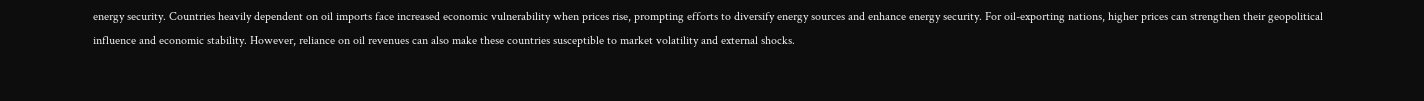energy security. Countries heavily dependent on oil imports face increased economic vulnerability when prices rise, prompting efforts to diversify energy sources and enhance energy security. For oil-exporting nations, higher prices can strengthen their geopolitical influence and economic stability. However, reliance on oil revenues can also make these countries susceptible to market volatility and external shocks.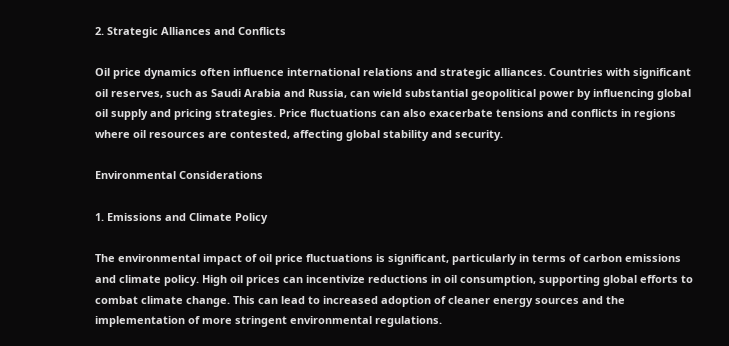2. Strategic Alliances and Conflicts

Oil price dynamics often influence international relations and strategic alliances. Countries with significant oil reserves, such as Saudi Arabia and Russia, can wield substantial geopolitical power by influencing global oil supply and pricing strategies. Price fluctuations can also exacerbate tensions and conflicts in regions where oil resources are contested, affecting global stability and security.

Environmental Considerations

1. Emissions and Climate Policy

The environmental impact of oil price fluctuations is significant, particularly in terms of carbon emissions and climate policy. High oil prices can incentivize reductions in oil consumption, supporting global efforts to combat climate change. This can lead to increased adoption of cleaner energy sources and the implementation of more stringent environmental regulations.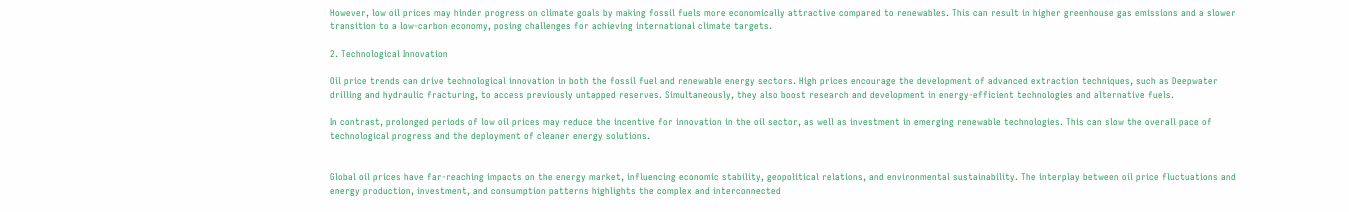However, low oil prices may hinder progress on climate goals by making fossil fuels more economically attractive compared to renewables. This can result in higher greenhouse gas emissions and a slower transition to a low-carbon economy, posing challenges for achieving international climate targets.

2. Technological Innovation

Oil price trends can drive technological innovation in both the fossil fuel and renewable energy sectors. High prices encourage the development of advanced extraction techniques, such as Deepwater drilling and hydraulic fracturing, to access previously untapped reserves. Simultaneously, they also boost research and development in energy-efficient technologies and alternative fuels.

In contrast, prolonged periods of low oil prices may reduce the incentive for innovation in the oil sector, as well as investment in emerging renewable technologies. This can slow the overall pace of technological progress and the deployment of cleaner energy solutions.


Global oil prices have far-reaching impacts on the energy market, influencing economic stability, geopolitical relations, and environmental sustainability. The interplay between oil price fluctuations and energy production, investment, and consumption patterns highlights the complex and interconnected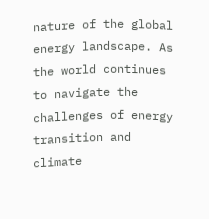nature of the global energy landscape. As the world continues to navigate the challenges of energy transition and climate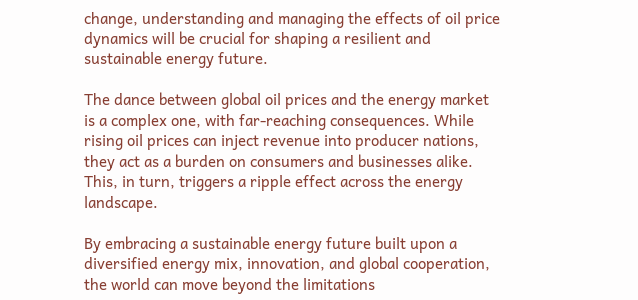change, understanding and managing the effects of oil price dynamics will be crucial for shaping a resilient and sustainable energy future.

The dance between global oil prices and the energy market is a complex one, with far-reaching consequences. While rising oil prices can inject revenue into producer nations, they act as a burden on consumers and businesses alike. This, in turn, triggers a ripple effect across the energy landscape.

By embracing a sustainable energy future built upon a diversified energy mix, innovation, and global cooperation, the world can move beyond the limitations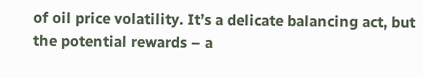of oil price volatility. It’s a delicate balancing act, but the potential rewards – a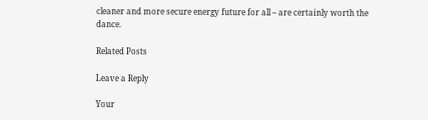cleaner and more secure energy future for all – are certainly worth the dance.

Related Posts

Leave a Reply

Your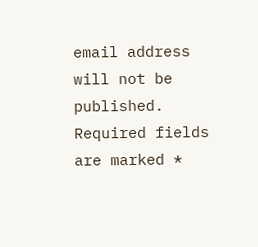email address will not be published. Required fields are marked *